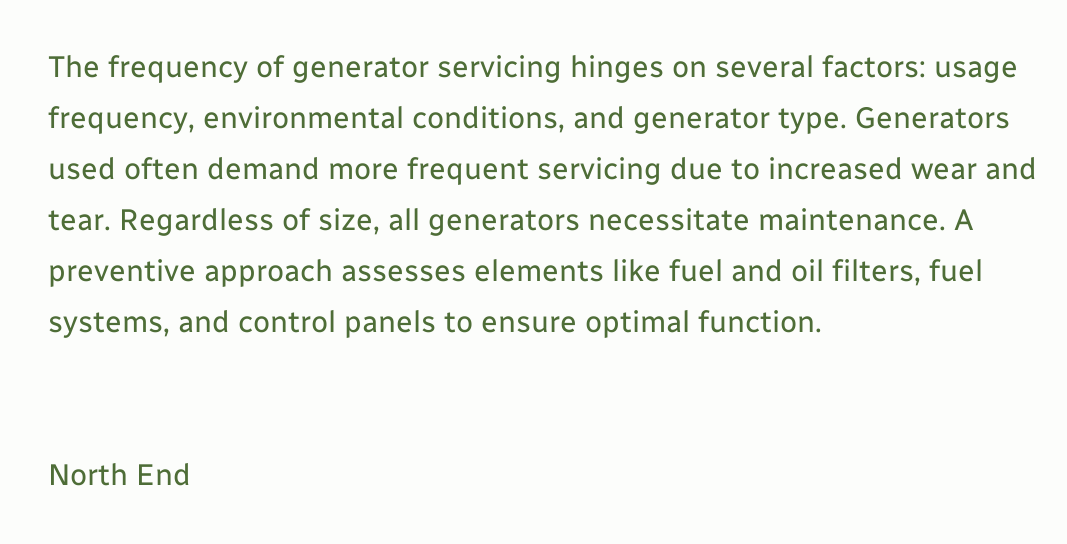The frequency of generator servicing hinges on several factors: usage frequency, environmental conditions, and generator type. Generators used often demand more frequent servicing due to increased wear and tear. Regardless of size, all generators necessitate maintenance. A preventive approach assesses elements like fuel and oil filters, fuel systems, and control panels to ensure optimal function.


North End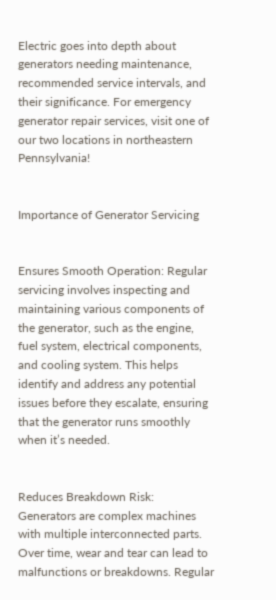Electric goes into depth about generators needing maintenance, recommended service intervals, and their significance. For emergency generator repair services, visit one of our two locations in northeastern Pennsylvania!


Importance of Generator Servicing


Ensures Smooth Operation: Regular servicing involves inspecting and maintaining various components of the generator, such as the engine, fuel system, electrical components, and cooling system. This helps identify and address any potential issues before they escalate, ensuring that the generator runs smoothly when it’s needed.


Reduces Breakdown Risk: Generators are complex machines with multiple interconnected parts. Over time, wear and tear can lead to malfunctions or breakdowns. Regular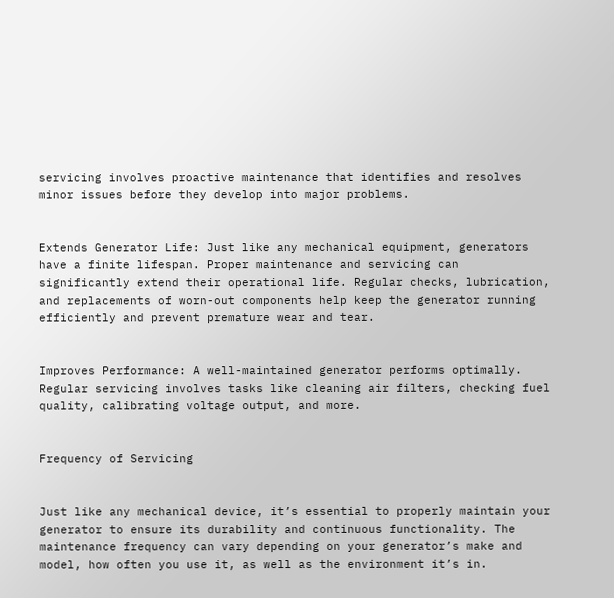servicing involves proactive maintenance that identifies and resolves minor issues before they develop into major problems.


Extends Generator Life: Just like any mechanical equipment, generators have a finite lifespan. Proper maintenance and servicing can significantly extend their operational life. Regular checks, lubrication, and replacements of worn-out components help keep the generator running efficiently and prevent premature wear and tear.


Improves Performance: A well-maintained generator performs optimally. Regular servicing involves tasks like cleaning air filters, checking fuel quality, calibrating voltage output, and more.


Frequency of Servicing


Just like any mechanical device, it’s essential to properly maintain your generator to ensure its durability and continuous functionality. The maintenance frequency can vary depending on your generator’s make and model, how often you use it, as well as the environment it’s in.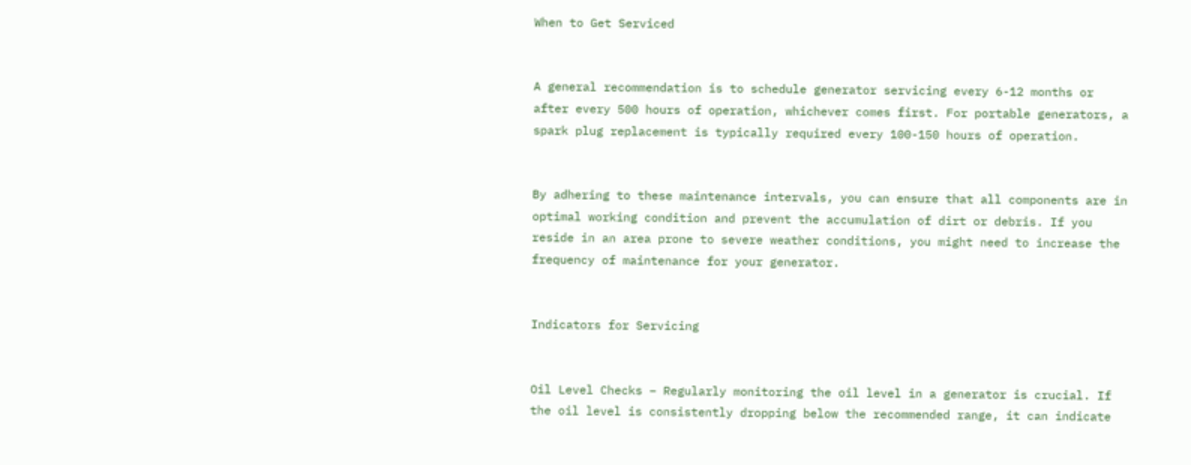When to Get Serviced


A general recommendation is to schedule generator servicing every 6-12 months or after every 500 hours of operation, whichever comes first. For portable generators, a spark plug replacement is typically required every 100-150 hours of operation.


By adhering to these maintenance intervals, you can ensure that all components are in optimal working condition and prevent the accumulation of dirt or debris. If you reside in an area prone to severe weather conditions, you might need to increase the frequency of maintenance for your generator.


Indicators for Servicing


Oil Level Checks – Regularly monitoring the oil level in a generator is crucial. If the oil level is consistently dropping below the recommended range, it can indicate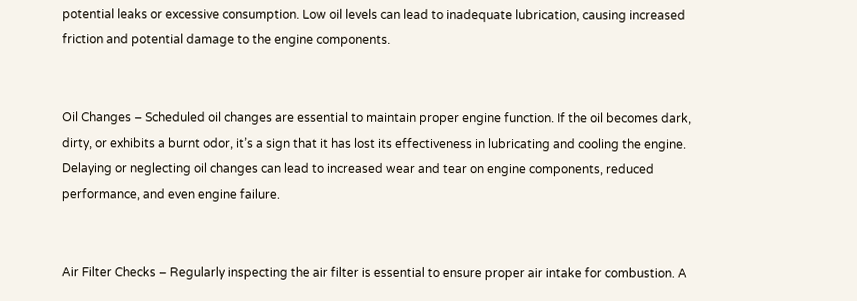potential leaks or excessive consumption. Low oil levels can lead to inadequate lubrication, causing increased friction and potential damage to the engine components.


Oil Changes – Scheduled oil changes are essential to maintain proper engine function. If the oil becomes dark, dirty, or exhibits a burnt odor, it’s a sign that it has lost its effectiveness in lubricating and cooling the engine. Delaying or neglecting oil changes can lead to increased wear and tear on engine components, reduced performance, and even engine failure.


Air Filter Checks – Regularly inspecting the air filter is essential to ensure proper air intake for combustion. A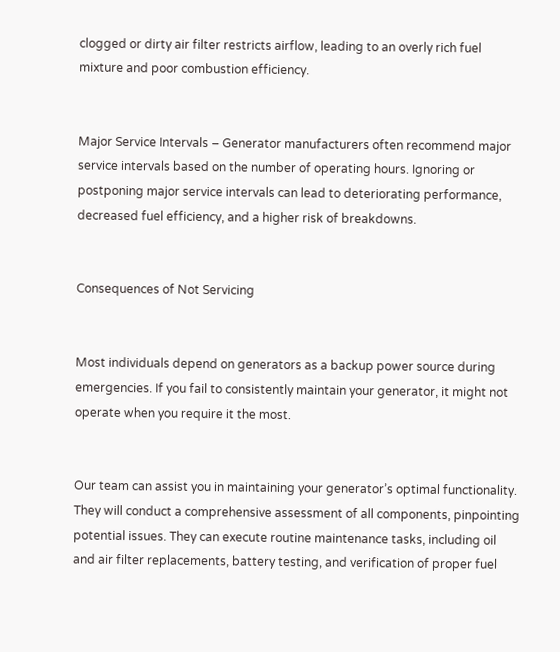clogged or dirty air filter restricts airflow, leading to an overly rich fuel mixture and poor combustion efficiency.


Major Service Intervals – Generator manufacturers often recommend major service intervals based on the number of operating hours. Ignoring or postponing major service intervals can lead to deteriorating performance, decreased fuel efficiency, and a higher risk of breakdowns.


Consequences of Not Servicing


Most individuals depend on generators as a backup power source during emergencies. If you fail to consistently maintain your generator, it might not operate when you require it the most.


Our team can assist you in maintaining your generator’s optimal functionality. They will conduct a comprehensive assessment of all components, pinpointing potential issues. They can execute routine maintenance tasks, including oil and air filter replacements, battery testing, and verification of proper fuel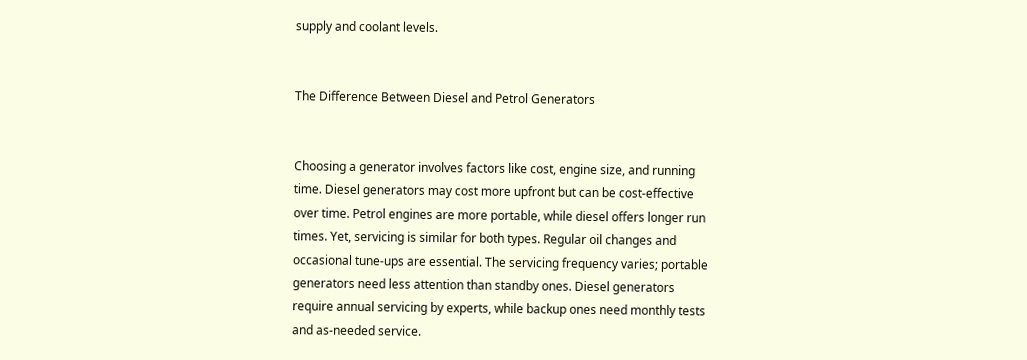supply and coolant levels.


The Difference Between Diesel and Petrol Generators


Choosing a generator involves factors like cost, engine size, and running time. Diesel generators may cost more upfront but can be cost-effective over time. Petrol engines are more portable, while diesel offers longer run times. Yet, servicing is similar for both types. Regular oil changes and occasional tune-ups are essential. The servicing frequency varies; portable generators need less attention than standby ones. Diesel generators require annual servicing by experts, while backup ones need monthly tests and as-needed service.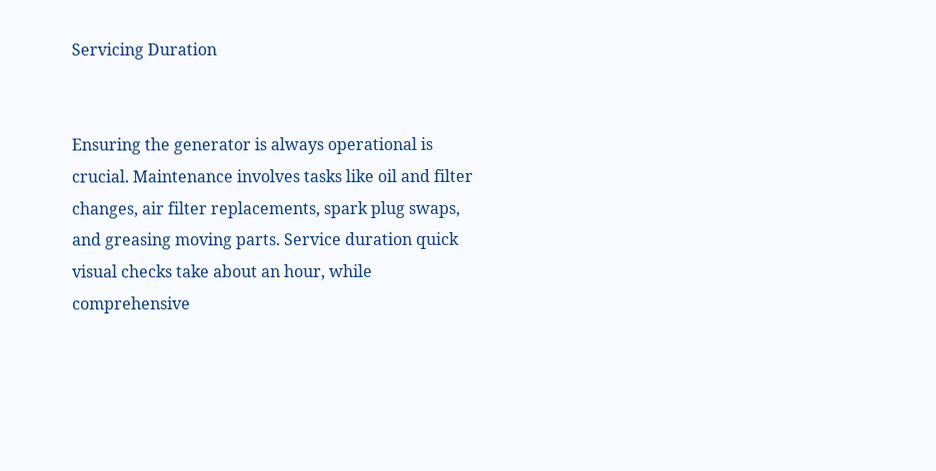Servicing Duration


Ensuring the generator is always operational is crucial. Maintenance involves tasks like oil and filter changes, air filter replacements, spark plug swaps, and greasing moving parts. Service duration quick visual checks take about an hour, while comprehensive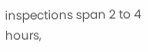inspections span 2 to 4 hours,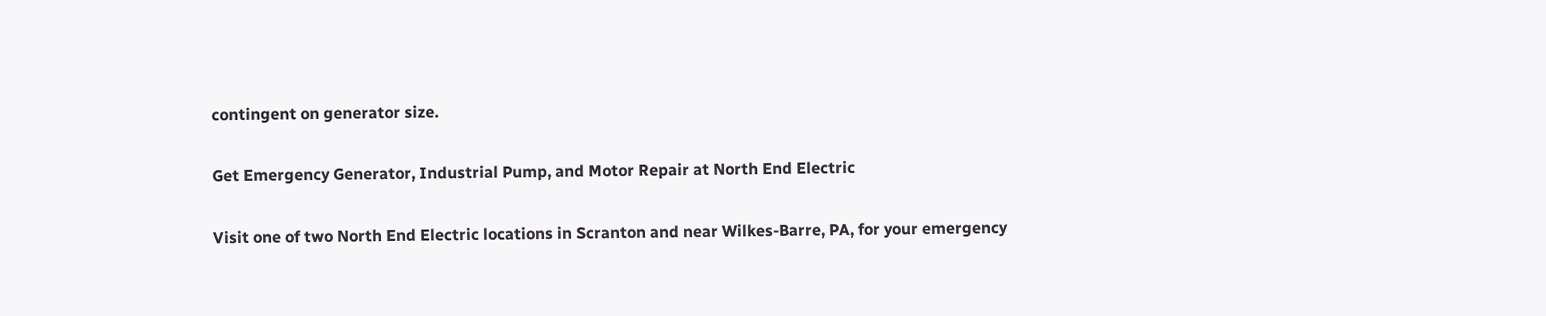contingent on generator size.


Get Emergency Generator, Industrial Pump, and Motor Repair at North End Electric


Visit one of two North End Electric locations in Scranton and near Wilkes-Barre, PA, for your emergency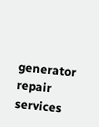generator repair services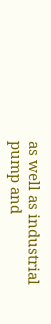as well as industrial pump and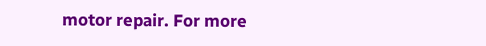motor repair. For more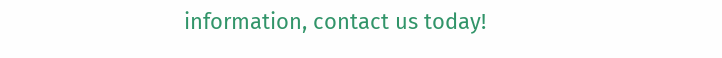information, contact us today!